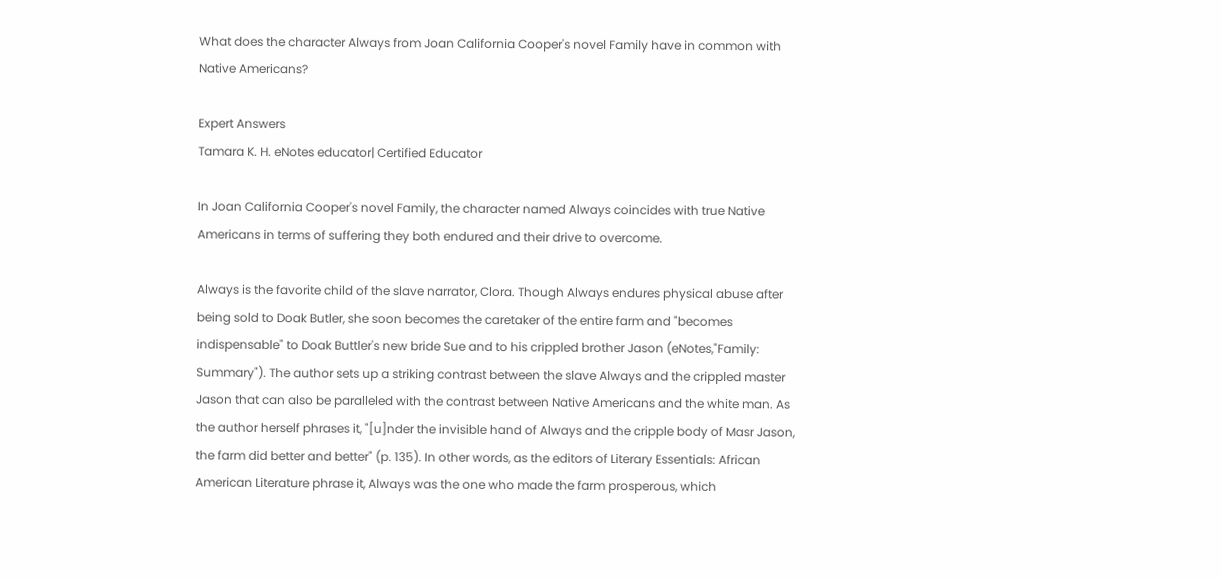What does the character Always from Joan California Cooper's novel Family have in common with Native Americans?

Expert Answers
Tamara K. H. eNotes educator| Certified Educator

In Joan California Cooper's novel Family, the character named Always coincides with true Native Americans in terms of suffering they both endured and their drive to overcome.

Always is the favorite child of the slave narrator, Clora. Though Always endures physical abuse after being sold to Doak Butler, she soon becomes the caretaker of the entire farm and "becomes indispensable" to Doak Buttler's new bride Sue and to his crippled brother Jason (eNotes,"Family: Summary"). The author sets up a striking contrast between the slave Always and the crippled master Jason that can also be paralleled with the contrast between Native Americans and the white man. As the author herself phrases it, "[u]nder the invisible hand of Always and the cripple body of Masr Jason, the farm did better and better" (p. 135). In other words, as the editors of Literary Essentials: African American Literature phrase it, Always was the one who made the farm prosperous, which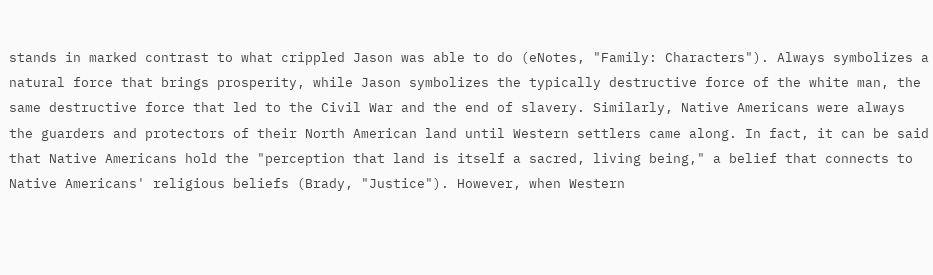stands in marked contrast to what crippled Jason was able to do (eNotes, "Family: Characters"). Always symbolizes a natural force that brings prosperity, while Jason symbolizes the typically destructive force of the white man, the same destructive force that led to the Civil War and the end of slavery. Similarly, Native Americans were always the guarders and protectors of their North American land until Western settlers came along. In fact, it can be said that Native Americans hold the "perception that land is itself a sacred, living being," a belief that connects to Native Americans' religious beliefs (Brady, "Justice"). However, when Western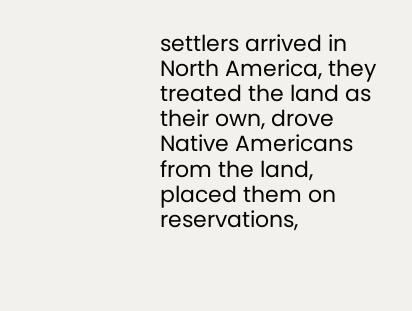settlers arrived in North America, they treated the land as their own, drove Native Americans from the land, placed them on reservations,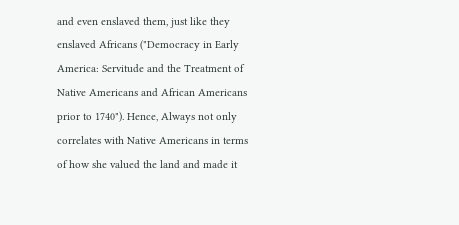and even enslaved them, just like they enslaved Africans ("Democracy in Early America: Servitude and the Treatment of Native Americans and African Americans prior to 1740"). Hence, Always not only correlates with Native Americans in terms of how she valued the land and made it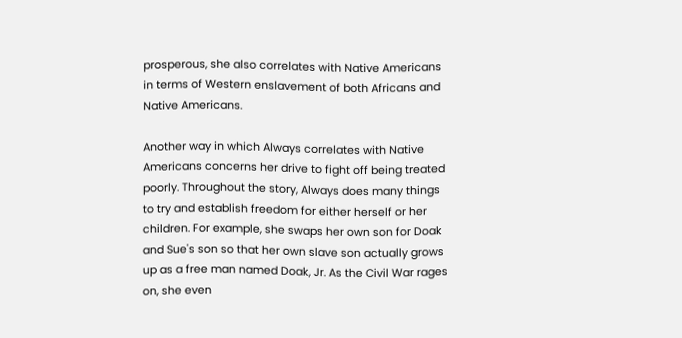prosperous, she also correlates with Native Americans in terms of Western enslavement of both Africans and Native Americans.

Another way in which Always correlates with Native Americans concerns her drive to fight off being treated poorly. Throughout the story, Always does many things to try and establish freedom for either herself or her children. For example, she swaps her own son for Doak and Sue's son so that her own slave son actually grows up as a free man named Doak, Jr. As the Civil War rages on, she even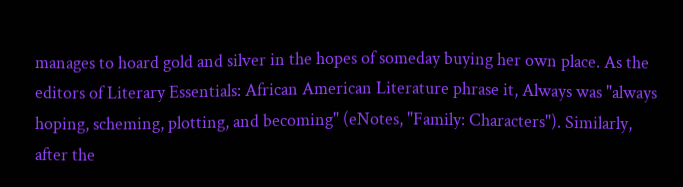manages to hoard gold and silver in the hopes of someday buying her own place. As the editors of Literary Essentials: African American Literature phrase it, Always was "always hoping, scheming, plotting, and becoming" (eNotes, "Family: Characters"). Similarly, after the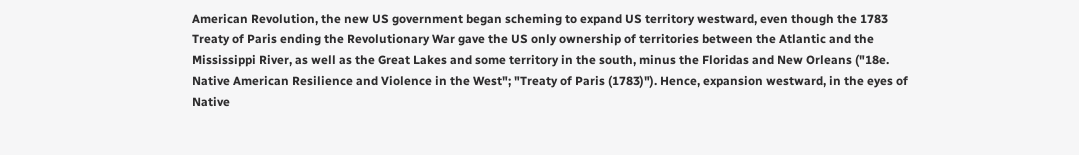American Revolution, the new US government began scheming to expand US territory westward, even though the 1783 Treaty of Paris ending the Revolutionary War gave the US only ownership of territories between the Atlantic and the Mississippi River, as well as the Great Lakes and some territory in the south, minus the Floridas and New Orleans ("18e. Native American Resilience and Violence in the West"; "Treaty of Paris (1783)"). Hence, expansion westward, in the eyes of Native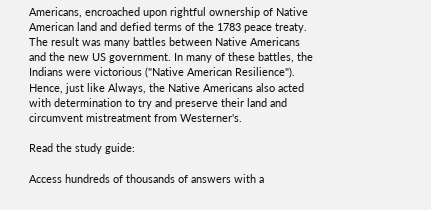Americans, encroached upon rightful ownership of Native American land and defied terms of the 1783 peace treaty. The result was many battles between Native Americans and the new US government. In many of these battles, the Indians were victorious ("Native American Resilience"). Hence, just like Always, the Native Americans also acted with determination to try and preserve their land and circumvent mistreatment from Westerner's.

Read the study guide:

Access hundreds of thousands of answers with a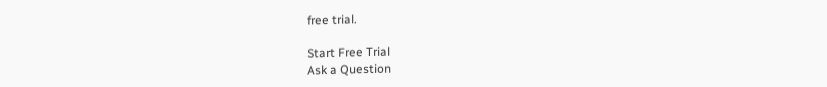free trial.

Start Free Trial
Ask a Question